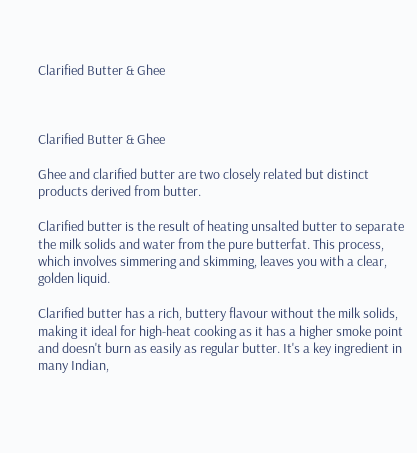Clarified Butter & Ghee



Clarified Butter & Ghee

Ghee and clarified butter are two closely related but distinct products derived from butter.

Clarified butter is the result of heating unsalted butter to separate the milk solids and water from the pure butterfat. This process, which involves simmering and skimming, leaves you with a clear, golden liquid.

Clarified butter has a rich, buttery flavour without the milk solids, making it ideal for high-heat cooking as it has a higher smoke point and doesn't burn as easily as regular butter. It's a key ingredient in many Indian,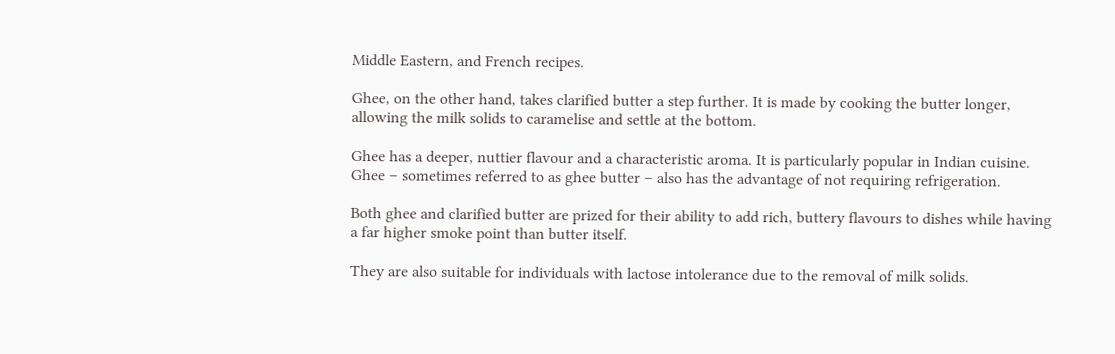Middle Eastern, and French recipes.

Ghee, on the other hand, takes clarified butter a step further. It is made by cooking the butter longer, allowing the milk solids to caramelise and settle at the bottom.

Ghee has a deeper, nuttier flavour and a characteristic aroma. It is particularly popular in Indian cuisine. Ghee – sometimes referred to as ghee butter – also has the advantage of not requiring refrigeration.

Both ghee and clarified butter are prized for their ability to add rich, buttery flavours to dishes while having a far higher smoke point than butter itself.

They are also suitable for individuals with lactose intolerance due to the removal of milk solids.